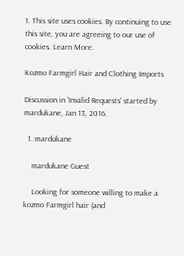1. This site uses cookies. By continuing to use this site, you are agreeing to our use of cookies. Learn More.

Kozmo Farmgirl Hair and Clothing Imports

Discussion in 'Invalid Requests' started by mardukane, Jan 13, 2016.

  1. mardukane

    mardukane Guest

    Looking for someone willing to make a kozmo Farmgirl hair (and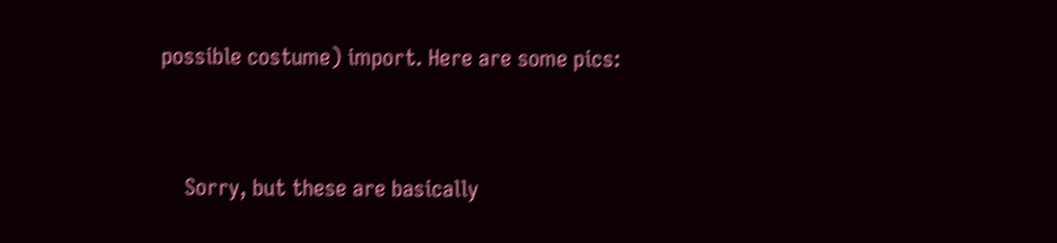possible costume) import. Here are some pics:



    Sorry, but these are basically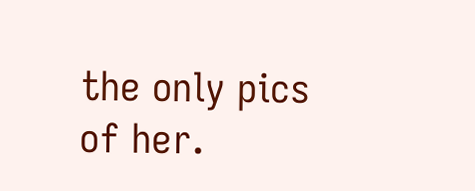the only pics of her.